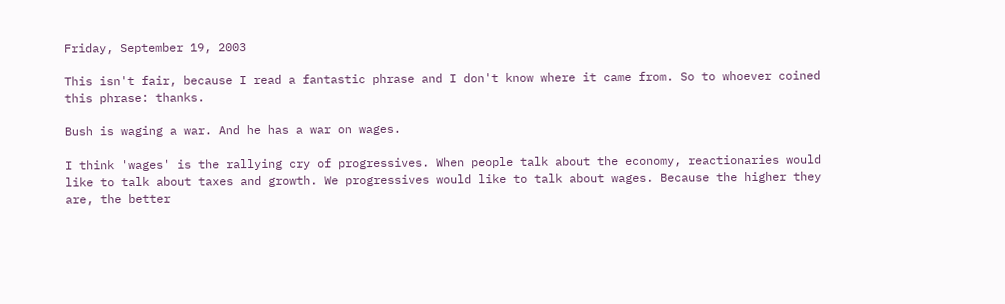Friday, September 19, 2003

This isn't fair, because I read a fantastic phrase and I don't know where it came from. So to whoever coined this phrase: thanks.

Bush is waging a war. And he has a war on wages.

I think 'wages' is the rallying cry of progressives. When people talk about the economy, reactionaries would like to talk about taxes and growth. We progressives would like to talk about wages. Because the higher they are, the better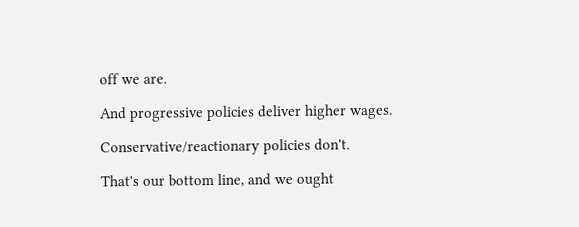off we are.

And progressive policies deliver higher wages.

Conservative/reactionary policies don't.

That's our bottom line, and we ought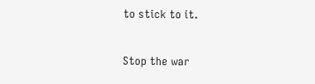to stick to it.

Stop the war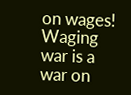on wages! Waging war is a war on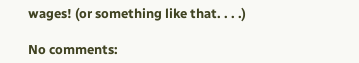wages! (or something like that. . . .)

No comments: